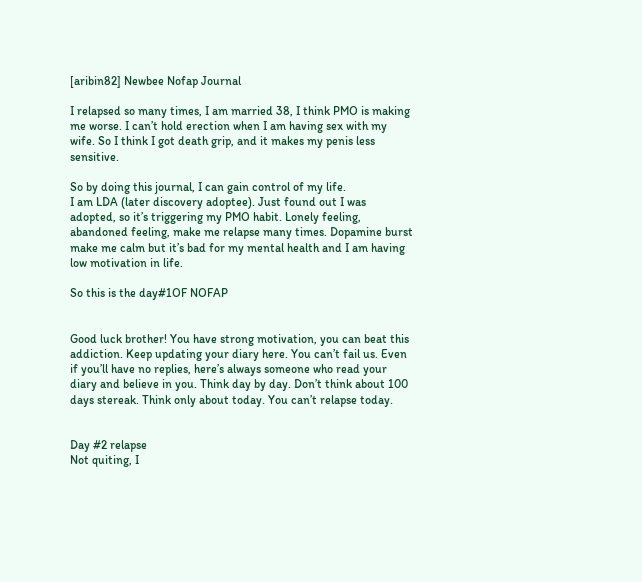[aribin82] Newbee Nofap Journal

I relapsed so many times, I am married 38, I think PMO is making me worse. I can’t hold erection when I am having sex with my wife. So I think I got death grip, and it makes my penis less sensitive.

So by doing this journal, I can gain control of my life.
I am LDA (later discovery adoptee). Just found out I was adopted, so it’s triggering my PMO habit. Lonely feeling, abandoned feeling, make me relapse many times. Dopamine burst make me calm but it’s bad for my mental health and I am having low motivation in life.

So this is the day#1OF NOFAP


Good luck brother! You have strong motivation, you can beat this addiction. Keep updating your diary here. You can’t fail us. Even if you’ll have no replies, here’s always someone who read your diary and believe in you. Think day by day. Don’t think about 100 days stereak. Think only about today. You can’t relapse today.


Day #2 relapse
Not quiting, I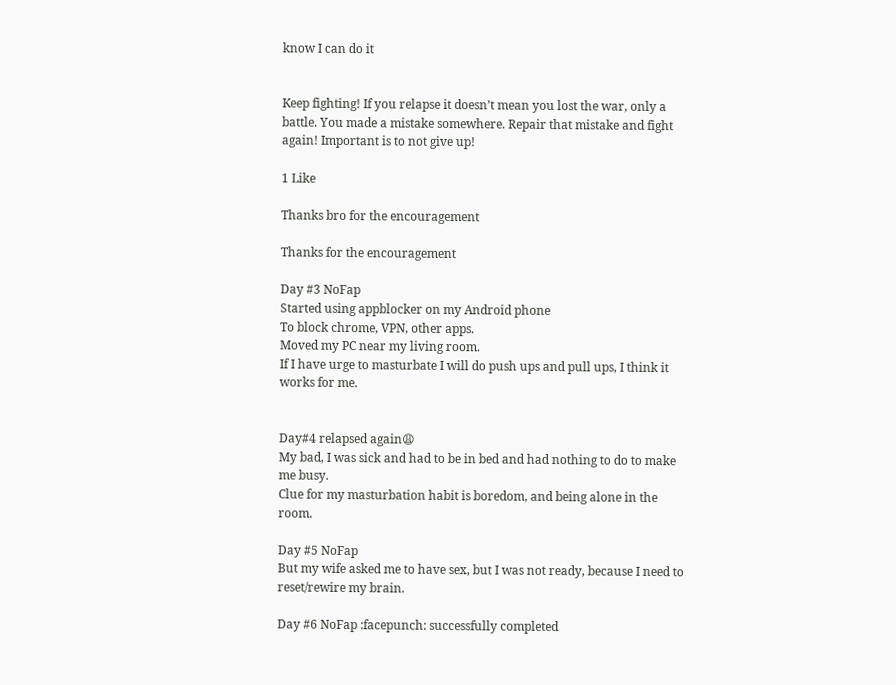know I can do it


Keep fighting! If you relapse it doesn’t mean you lost the war, only a battle. You made a mistake somewhere. Repair that mistake and fight again! Important is to not give up!

1 Like

Thanks bro for the encouragement

Thanks for the encouragement

Day #3 NoFap
Started using appblocker on my Android phone
To block chrome, VPN, other apps.
Moved my PC near my living room.
If I have urge to masturbate I will do push ups and pull ups, I think it works for me.


Day#4 relapsed again😩
My bad, I was sick and had to be in bed and had nothing to do to make me busy.
Clue for my masturbation habit is boredom, and being alone in the room.

Day #5 NoFap
But my wife asked me to have sex, but I was not ready, because I need to reset/rewire my brain.

Day #6 NoFap :facepunch: successfully completed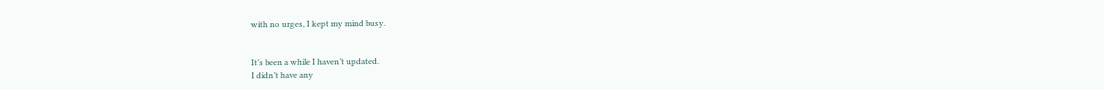with no urges, I kept my mind busy.


It’s been a while I haven’t updated.
I didn’t have any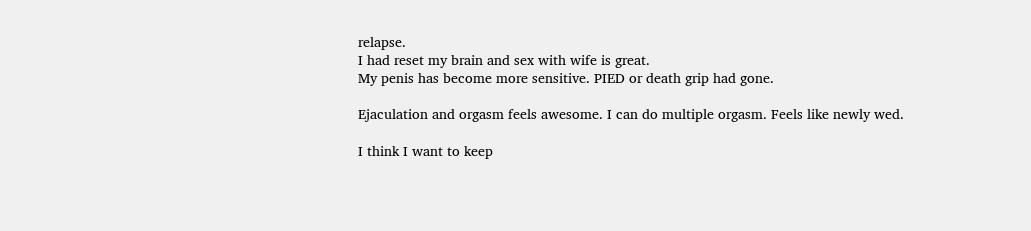relapse.
I had reset my brain and sex with wife is great.
My penis has become more sensitive. PIED or death grip had gone.

Ejaculation and orgasm feels awesome. I can do multiple orgasm. Feels like newly wed.

I think I want to keep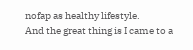nofap as healthy lifestyle.
And the great thing is I came to a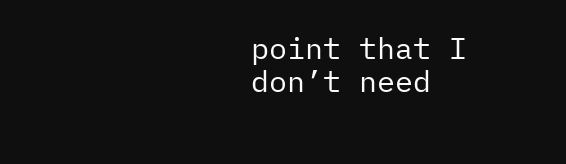point that I don’t need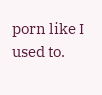porn like I used to.